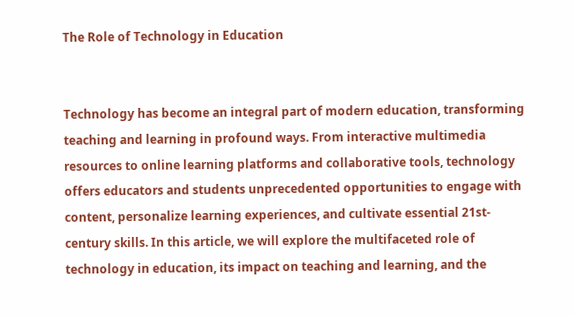The Role of Technology in Education


Technology has become an integral part of modern education, transforming teaching and learning in profound ways. From interactive multimedia resources to online learning platforms and collaborative tools, technology offers educators and students unprecedented opportunities to engage with content, personalize learning experiences, and cultivate essential 21st-century skills. In this article, we will explore the multifaceted role of technology in education, its impact on teaching and learning, and the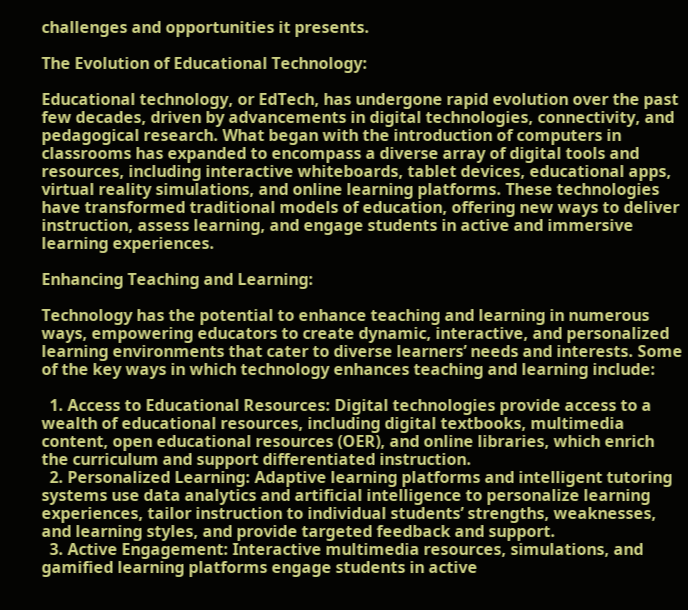challenges and opportunities it presents.

The Evolution of Educational Technology:

Educational technology, or EdTech, has undergone rapid evolution over the past few decades, driven by advancements in digital technologies, connectivity, and pedagogical research. What began with the introduction of computers in classrooms has expanded to encompass a diverse array of digital tools and resources, including interactive whiteboards, tablet devices, educational apps, virtual reality simulations, and online learning platforms. These technologies have transformed traditional models of education, offering new ways to deliver instruction, assess learning, and engage students in active and immersive learning experiences.

Enhancing Teaching and Learning:

Technology has the potential to enhance teaching and learning in numerous ways, empowering educators to create dynamic, interactive, and personalized learning environments that cater to diverse learners’ needs and interests. Some of the key ways in which technology enhances teaching and learning include:

  1. Access to Educational Resources: Digital technologies provide access to a wealth of educational resources, including digital textbooks, multimedia content, open educational resources (OER), and online libraries, which enrich the curriculum and support differentiated instruction.
  2. Personalized Learning: Adaptive learning platforms and intelligent tutoring systems use data analytics and artificial intelligence to personalize learning experiences, tailor instruction to individual students’ strengths, weaknesses, and learning styles, and provide targeted feedback and support.
  3. Active Engagement: Interactive multimedia resources, simulations, and gamified learning platforms engage students in active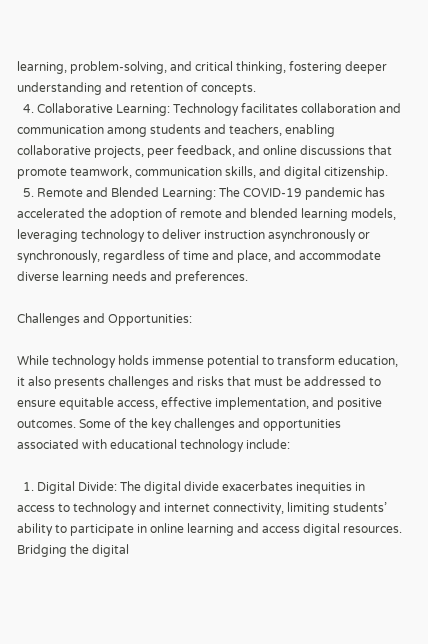learning, problem-solving, and critical thinking, fostering deeper understanding and retention of concepts.
  4. Collaborative Learning: Technology facilitates collaboration and communication among students and teachers, enabling collaborative projects, peer feedback, and online discussions that promote teamwork, communication skills, and digital citizenship.
  5. Remote and Blended Learning: The COVID-19 pandemic has accelerated the adoption of remote and blended learning models, leveraging technology to deliver instruction asynchronously or synchronously, regardless of time and place, and accommodate diverse learning needs and preferences.

Challenges and Opportunities:

While technology holds immense potential to transform education, it also presents challenges and risks that must be addressed to ensure equitable access, effective implementation, and positive outcomes. Some of the key challenges and opportunities associated with educational technology include:

  1. Digital Divide: The digital divide exacerbates inequities in access to technology and internet connectivity, limiting students’ ability to participate in online learning and access digital resources. Bridging the digital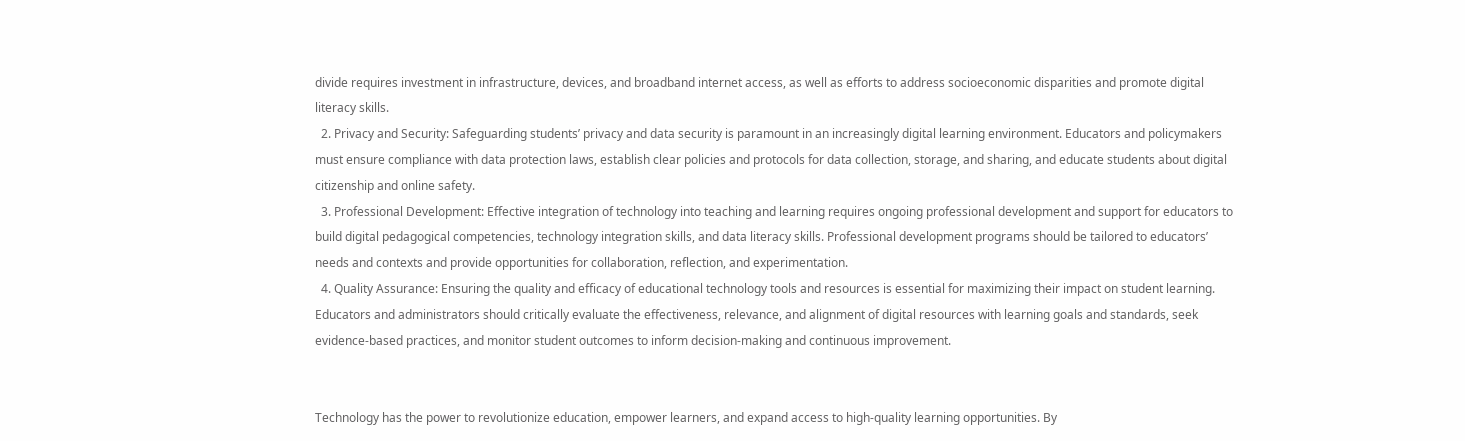divide requires investment in infrastructure, devices, and broadband internet access, as well as efforts to address socioeconomic disparities and promote digital literacy skills.
  2. Privacy and Security: Safeguarding students’ privacy and data security is paramount in an increasingly digital learning environment. Educators and policymakers must ensure compliance with data protection laws, establish clear policies and protocols for data collection, storage, and sharing, and educate students about digital citizenship and online safety.
  3. Professional Development: Effective integration of technology into teaching and learning requires ongoing professional development and support for educators to build digital pedagogical competencies, technology integration skills, and data literacy skills. Professional development programs should be tailored to educators’ needs and contexts and provide opportunities for collaboration, reflection, and experimentation.
  4. Quality Assurance: Ensuring the quality and efficacy of educational technology tools and resources is essential for maximizing their impact on student learning. Educators and administrators should critically evaluate the effectiveness, relevance, and alignment of digital resources with learning goals and standards, seek evidence-based practices, and monitor student outcomes to inform decision-making and continuous improvement.


Technology has the power to revolutionize education, empower learners, and expand access to high-quality learning opportunities. By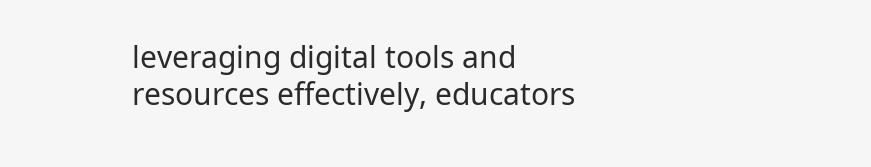leveraging digital tools and resources effectively, educators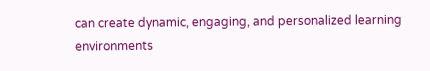can create dynamic, engaging, and personalized learning environments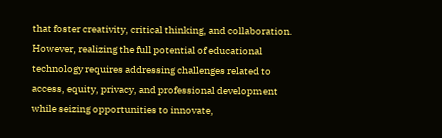that foster creativity, critical thinking, and collaboration. However, realizing the full potential of educational technology requires addressing challenges related to access, equity, privacy, and professional development while seizing opportunities to innovate,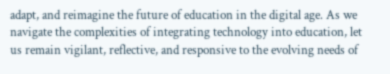adapt, and reimagine the future of education in the digital age. As we navigate the complexities of integrating technology into education, let us remain vigilant, reflective, and responsive to the evolving needs of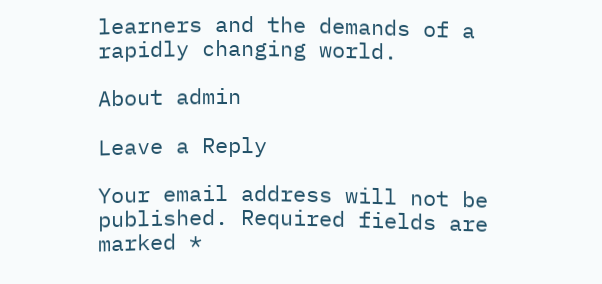learners and the demands of a rapidly changing world.

About admin

Leave a Reply

Your email address will not be published. Required fields are marked *